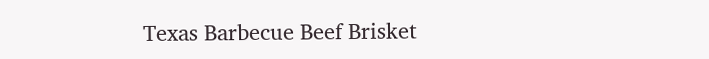Texas Barbecue Beef Brisket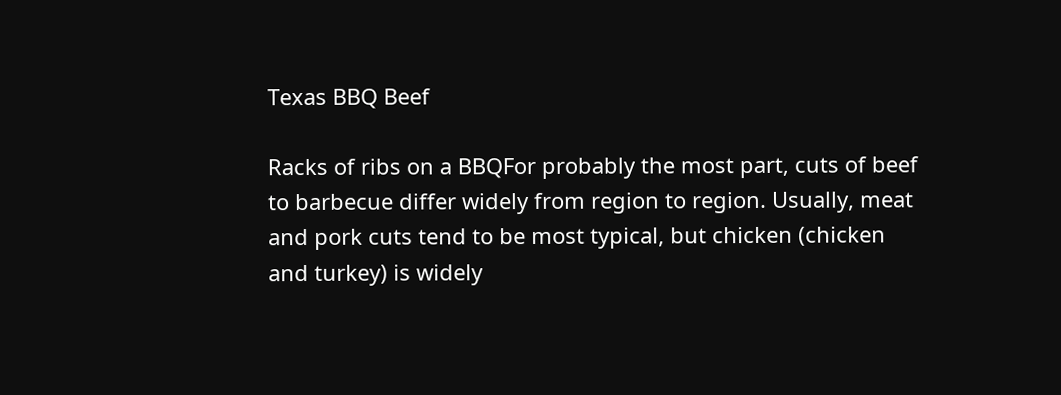Texas BBQ Beef

Racks of ribs on a BBQFor probably the most part, cuts of beef to barbecue differ widely from region to region. Usually, meat and pork cuts tend to be most typical, but chicken (chicken and turkey) is widely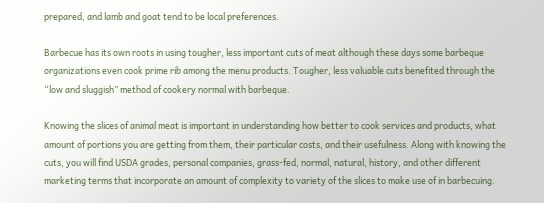prepared, and lamb and goat tend to be local preferences.

Barbecue has its own roots in using tougher, less important cuts of meat although these days some barbeque organizations even cook prime rib among the menu products. Tougher, less valuable cuts benefited through the “low and sluggish” method of cookery normal with barbeque.

Knowing the slices of animal meat is important in understanding how better to cook services and products, what amount of portions you are getting from them, their particular costs, and their usefulness. Along with knowing the cuts, you will find USDA grades, personal companies, grass-fed, normal, natural, history, and other different marketing terms that incorporate an amount of complexity to variety of the slices to make use of in barbecuing.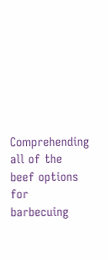Comprehending all of the beef options for barbecuing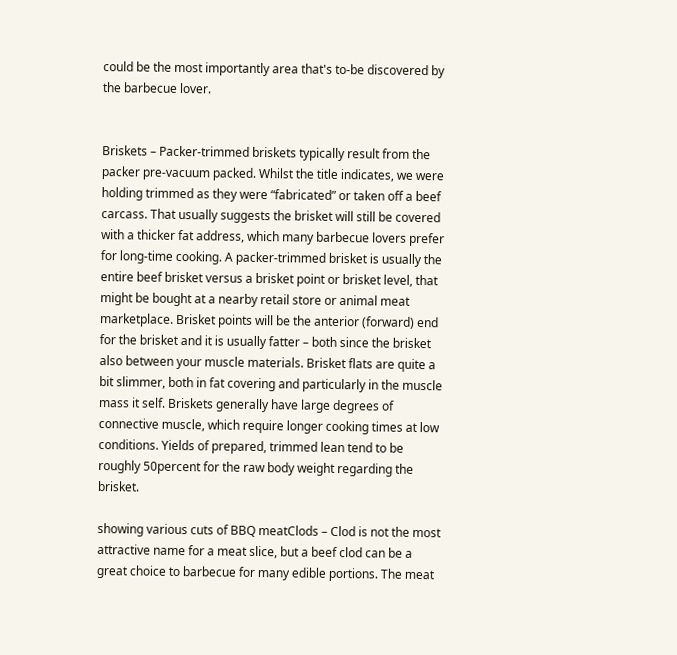could be the most importantly area that's to-be discovered by the barbecue lover.


Briskets – Packer-trimmed briskets typically result from the packer pre-vacuum packed. Whilst the title indicates, we were holding trimmed as they were “fabricated” or taken off a beef carcass. That usually suggests the brisket will still be covered with a thicker fat address, which many barbecue lovers prefer for long-time cooking. A packer-trimmed brisket is usually the entire beef brisket versus a brisket point or brisket level, that might be bought at a nearby retail store or animal meat marketplace. Brisket points will be the anterior (forward) end for the brisket and it is usually fatter – both since the brisket also between your muscle materials. Brisket flats are quite a bit slimmer, both in fat covering and particularly in the muscle mass it self. Briskets generally have large degrees of connective muscle, which require longer cooking times at low conditions. Yields of prepared, trimmed lean tend to be roughly 50percent for the raw body weight regarding the brisket.

showing various cuts of BBQ meatClods – Clod is not the most attractive name for a meat slice, but a beef clod can be a great choice to barbecue for many edible portions. The meat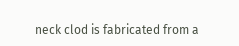neck clod is fabricated from a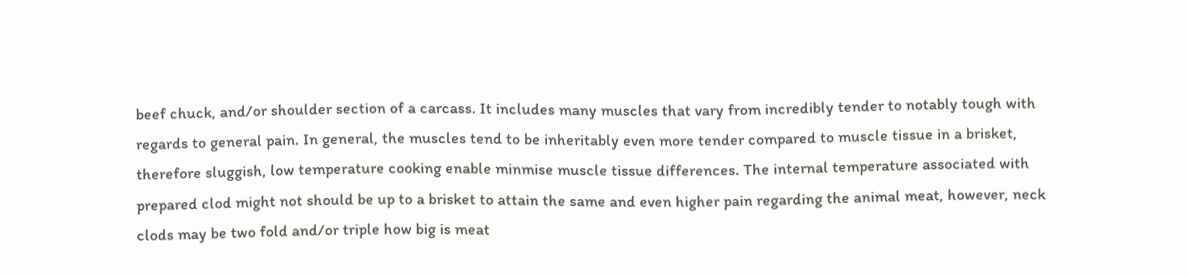beef chuck, and/or shoulder section of a carcass. It includes many muscles that vary from incredibly tender to notably tough with regards to general pain. In general, the muscles tend to be inheritably even more tender compared to muscle tissue in a brisket, therefore sluggish, low temperature cooking enable minmise muscle tissue differences. The internal temperature associated with prepared clod might not should be up to a brisket to attain the same and even higher pain regarding the animal meat, however, neck clods may be two fold and/or triple how big is meat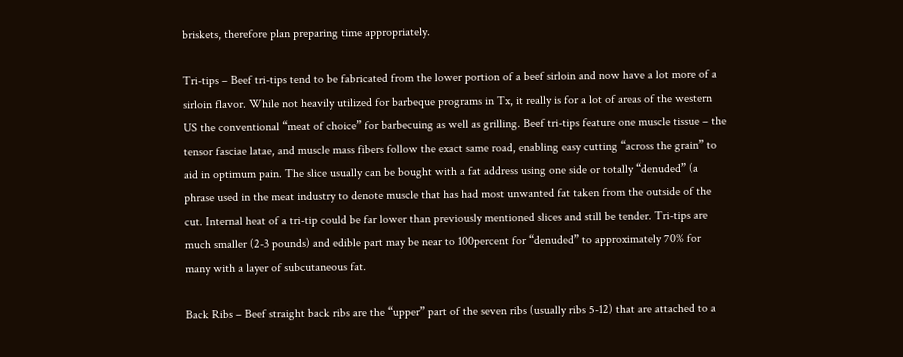briskets, therefore plan preparing time appropriately.

Tri-tips – Beef tri-tips tend to be fabricated from the lower portion of a beef sirloin and now have a lot more of a sirloin flavor. While not heavily utilized for barbeque programs in Tx, it really is for a lot of areas of the western US the conventional “meat of choice” for barbecuing as well as grilling. Beef tri-tips feature one muscle tissue – the tensor fasciae latae, and muscle mass fibers follow the exact same road, enabling easy cutting “across the grain” to aid in optimum pain. The slice usually can be bought with a fat address using one side or totally “denuded” (a phrase used in the meat industry to denote muscle that has had most unwanted fat taken from the outside of the cut. Internal heat of a tri-tip could be far lower than previously mentioned slices and still be tender. Tri-tips are much smaller (2-3 pounds) and edible part may be near to 100percent for “denuded” to approximately 70% for many with a layer of subcutaneous fat.

Back Ribs – Beef straight back ribs are the “upper” part of the seven ribs (usually ribs 5-12) that are attached to a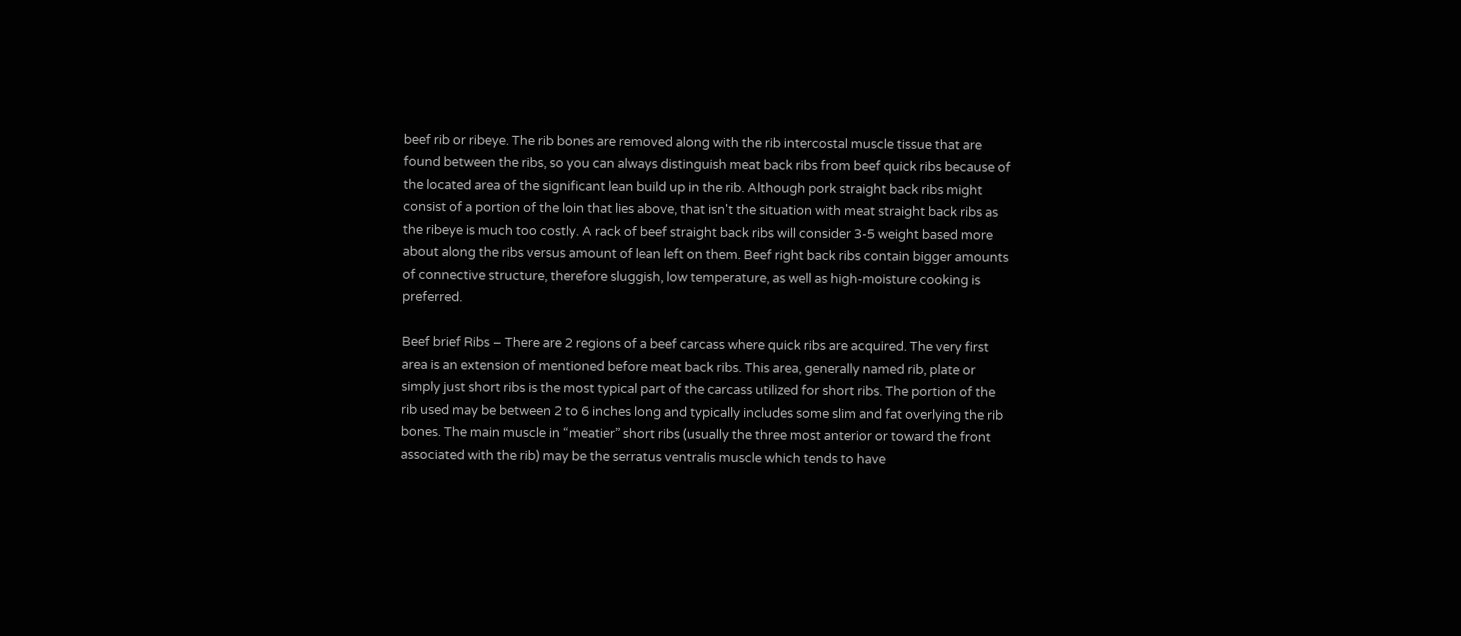beef rib or ribeye. The rib bones are removed along with the rib intercostal muscle tissue that are found between the ribs, so you can always distinguish meat back ribs from beef quick ribs because of the located area of the significant lean build up in the rib. Although pork straight back ribs might consist of a portion of the loin that lies above, that isn't the situation with meat straight back ribs as the ribeye is much too costly. A rack of beef straight back ribs will consider 3-5 weight based more about along the ribs versus amount of lean left on them. Beef right back ribs contain bigger amounts of connective structure, therefore sluggish, low temperature, as well as high-moisture cooking is preferred.

Beef brief Ribs – There are 2 regions of a beef carcass where quick ribs are acquired. The very first area is an extension of mentioned before meat back ribs. This area, generally named rib, plate or simply just short ribs is the most typical part of the carcass utilized for short ribs. The portion of the rib used may be between 2 to 6 inches long and typically includes some slim and fat overlying the rib bones. The main muscle in “meatier” short ribs (usually the three most anterior or toward the front associated with the rib) may be the serratus ventralis muscle which tends to have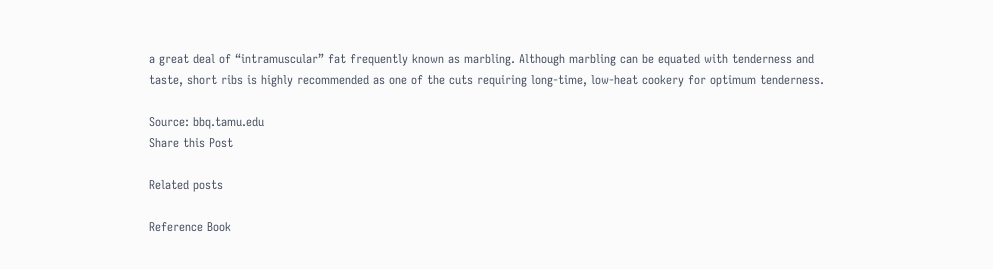a great deal of “intramuscular” fat frequently known as marbling. Although marbling can be equated with tenderness and taste, short ribs is highly recommended as one of the cuts requiring long-time, low-heat cookery for optimum tenderness.

Source: bbq.tamu.edu
Share this Post

Related posts

Reference Book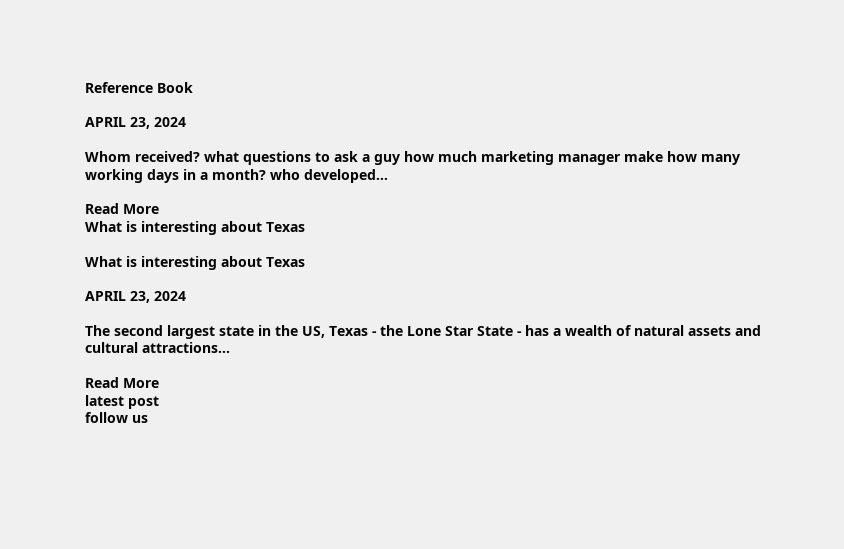Reference Book

APRIL 23, 2024

Whom received? what questions to ask a guy how much marketing manager make how many working days in a month? who developed…

Read More
What is interesting about Texas

What is interesting about Texas

APRIL 23, 2024

The second largest state in the US, Texas - the Lone Star State - has a wealth of natural assets and cultural attractions…

Read More
latest post
follow us